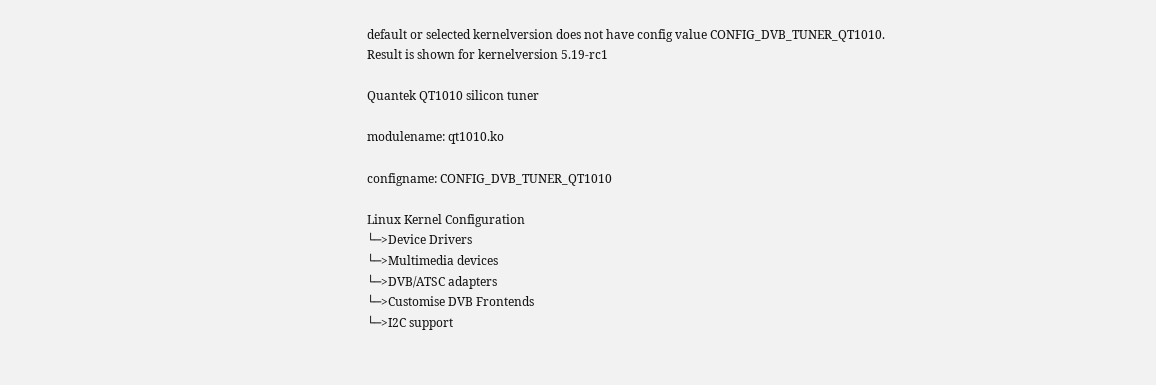default or selected kernelversion does not have config value CONFIG_DVB_TUNER_QT1010.
Result is shown for kernelversion 5.19-rc1

Quantek QT1010 silicon tuner

modulename: qt1010.ko

configname: CONFIG_DVB_TUNER_QT1010

Linux Kernel Configuration
└─>Device Drivers
└─>Multimedia devices
└─>DVB/ATSC adapters
└─>Customise DVB Frontends
└─>I2C support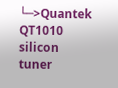└─>Quantek QT1010 silicon tuner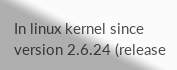In linux kernel since version 2.6.24 (release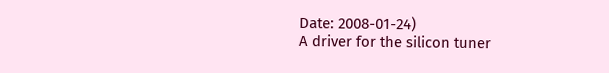Date: 2008-01-24)
A driver for the silicon tuner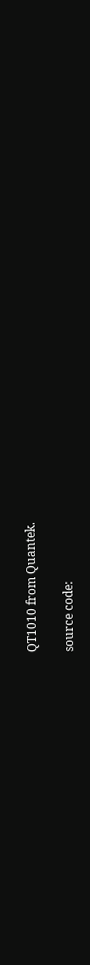QT1010 from Quantek.

source code: